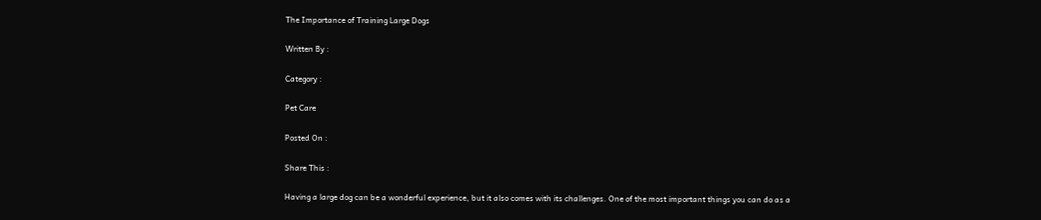The Importance of Training Large Dogs

Written By :

Category :

Pet Care

Posted On :

Share This :

Having a large dog can be a wonderful experience, but it also comes with its challenges. One of the most important things you can do as a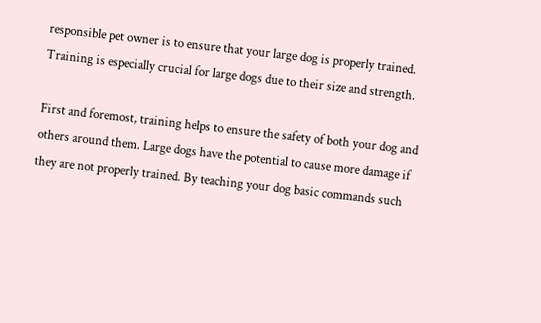responsible pet owner is to ensure that your large dog is properly trained. Training is especially crucial for large dogs due to their size and strength.

First and foremost, training helps to ensure the safety of both your dog and others around them. Large dogs have the potential to cause more damage if they are not properly trained. By teaching your dog basic commands such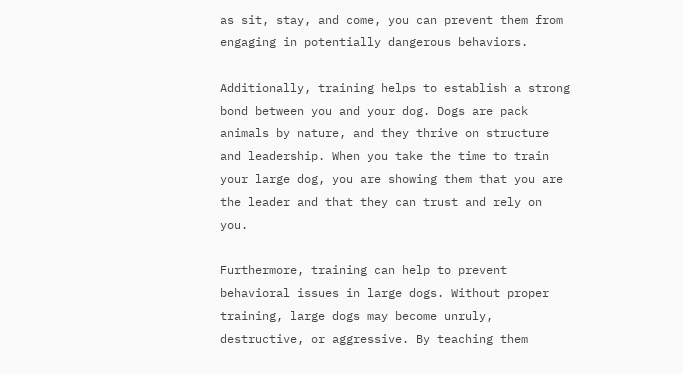as sit, stay, and come, you can prevent them from engaging in potentially dangerous behaviors.

Additionally, training helps to establish a strong bond between you and your dog. Dogs are pack animals by nature, and they thrive on structure and leadership. When you take the time to train your large dog, you are showing them that you are the leader and that they can trust and rely on you.

Furthermore, training can help to prevent behavioral issues in large dogs. Without proper training, large dogs may become unruly, destructive, or aggressive. By teaching them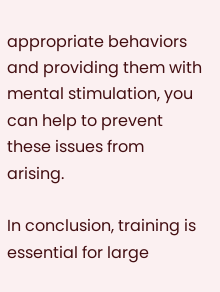appropriate behaviors and providing them with mental stimulation, you can help to prevent these issues from arising.

In conclusion, training is essential for large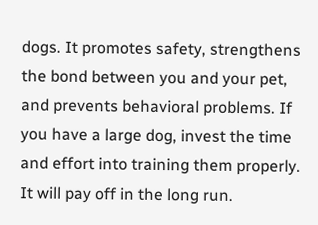dogs. It promotes safety, strengthens the bond between you and your pet, and prevents behavioral problems. If you have a large dog, invest the time and effort into training them properly. It will pay off in the long run.